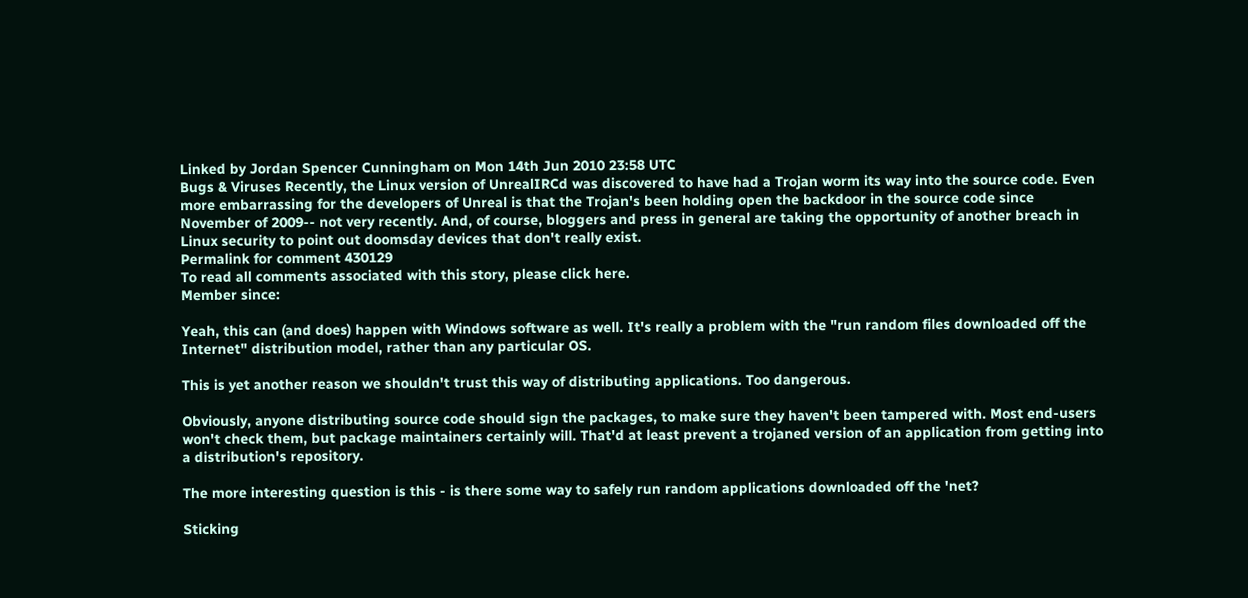Linked by Jordan Spencer Cunningham on Mon 14th Jun 2010 23:58 UTC
Bugs & Viruses Recently, the Linux version of UnrealIRCd was discovered to have had a Trojan worm its way into the source code. Even more embarrassing for the developers of Unreal is that the Trojan's been holding open the backdoor in the source code since November of 2009-- not very recently. And, of course, bloggers and press in general are taking the opportunity of another breach in Linux security to point out doomsday devices that don't really exist.
Permalink for comment 430129
To read all comments associated with this story, please click here.
Member since:

Yeah, this can (and does) happen with Windows software as well. It's really a problem with the "run random files downloaded off the Internet" distribution model, rather than any particular OS.

This is yet another reason we shouldn't trust this way of distributing applications. Too dangerous.

Obviously, anyone distributing source code should sign the packages, to make sure they haven't been tampered with. Most end-users won't check them, but package maintainers certainly will. That'd at least prevent a trojaned version of an application from getting into a distribution's repository.

The more interesting question is this - is there some way to safely run random applications downloaded off the 'net?

Sticking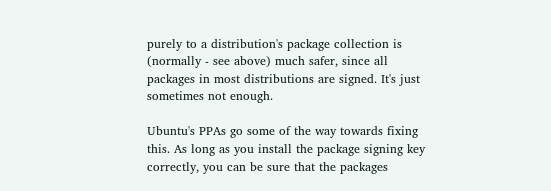purely to a distribution's package collection is (normally - see above) much safer, since all packages in most distributions are signed. It's just sometimes not enough.

Ubuntu's PPAs go some of the way towards fixing this. As long as you install the package signing key correctly, you can be sure that the packages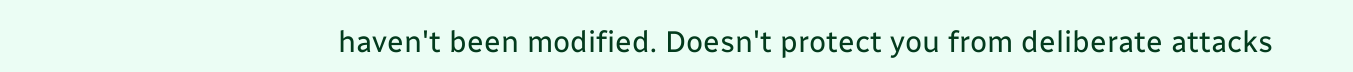haven't been modified. Doesn't protect you from deliberate attacks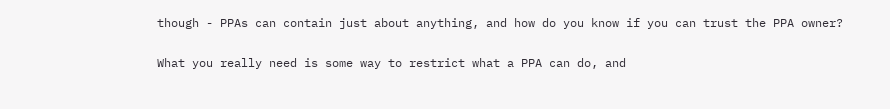though - PPAs can contain just about anything, and how do you know if you can trust the PPA owner?

What you really need is some way to restrict what a PPA can do, and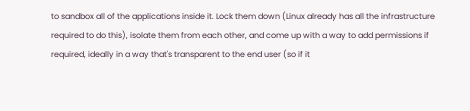to sandbox all of the applications inside it. Lock them down (Linux already has all the infrastructure required to do this), isolate them from each other, and come up with a way to add permissions if required, ideally in a way that's transparent to the end user (so if it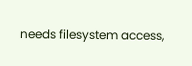needs filesystem access,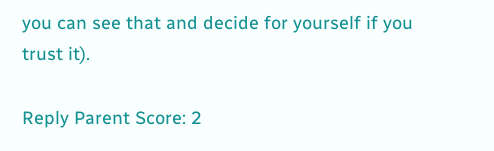you can see that and decide for yourself if you trust it).

Reply Parent Score: 2